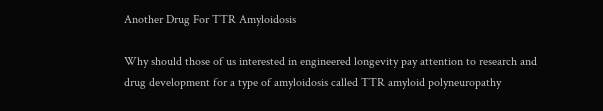Another Drug For TTR Amyloidosis

Why should those of us interested in engineered longevity pay attention to research and drug development for a type of amyloidosis called TTR amyloid polyneuropathy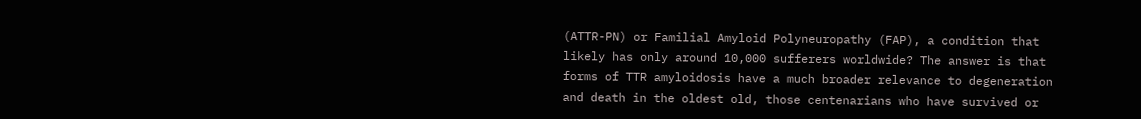(ATTR-PN) or Familial Amyloid Polyneuropathy (FAP), a condition that likely has only around 10,000 sufferers worldwide? The answer is that forms of TTR amyloidosis have a much broader relevance to degeneration and death in the oldest old, those centenarians who have survived or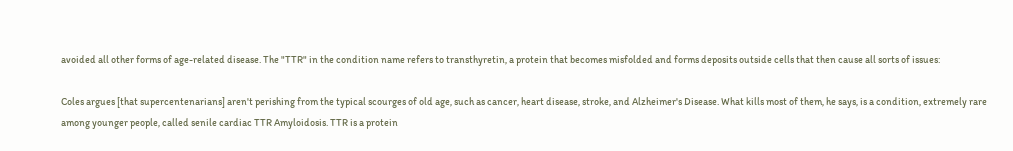avoided all other forms of age-related disease. The "TTR" in the condition name refers to transthyretin, a protein that becomes misfolded and forms deposits outside cells that then cause all sorts of issues:

Coles argues [that supercentenarians] aren't perishing from the typical scourges of old age, such as cancer, heart disease, stroke, and Alzheimer's Disease. What kills most of them, he says, is a condition, extremely rare among younger people, called senile cardiac TTR Amyloidosis. TTR is a protein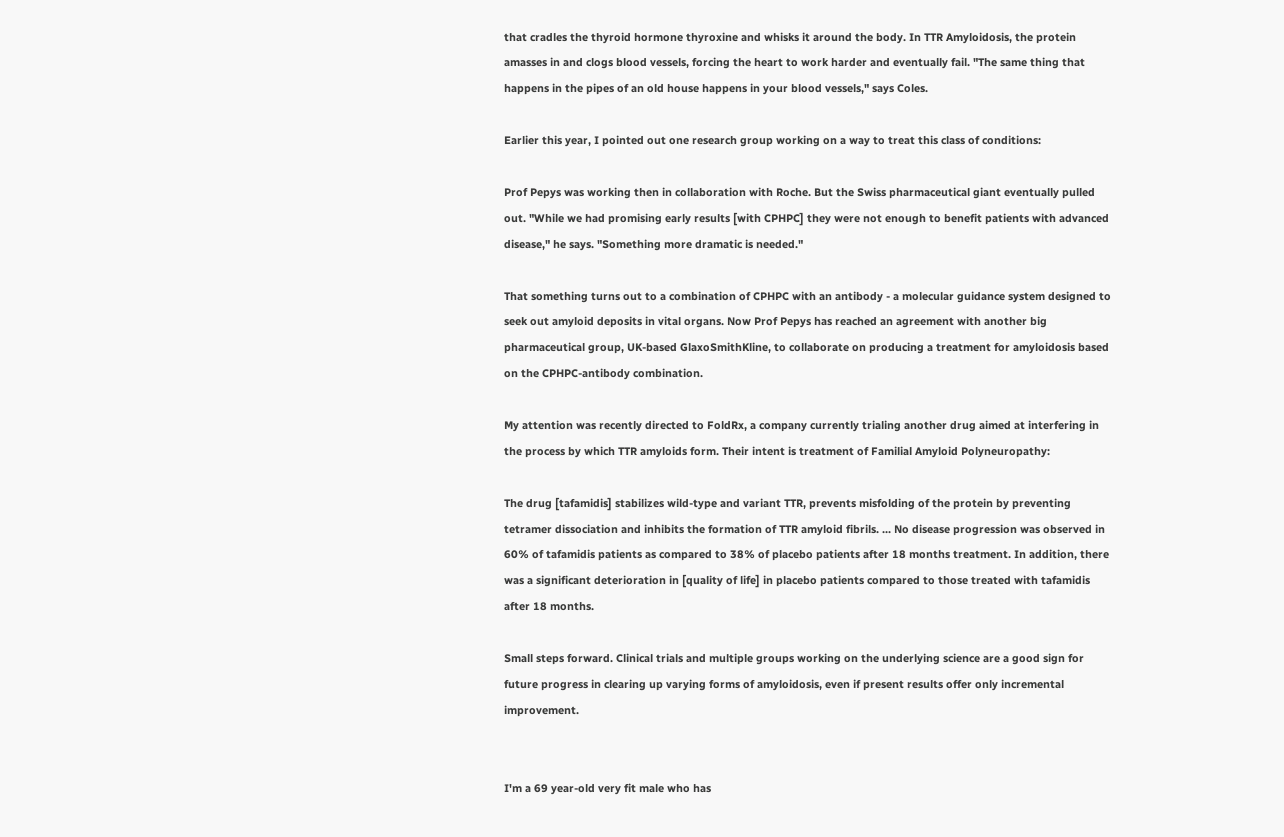that cradles the thyroid hormone thyroxine and whisks it around the body. In TTR Amyloidosis, the protein amasses in and clogs blood vessels, forcing the heart to work harder and eventually fail. "The same thing that happens in the pipes of an old house happens in your blood vessels," says Coles.

Earlier this year, I pointed out one research group working on a way to treat this class of conditions:

Prof Pepys was working then in collaboration with Roche. But the Swiss pharmaceutical giant eventually pulled out. "While we had promising early results [with CPHPC] they were not enough to benefit patients with advanced disease," he says. "Something more dramatic is needed."

That something turns out to a combination of CPHPC with an antibody - a molecular guidance system designed to seek out amyloid deposits in vital organs. Now Prof Pepys has reached an agreement with another big pharmaceutical group, UK-based GlaxoSmithKline, to collaborate on producing a treatment for amyloidosis based on the CPHPC-antibody combination.

My attention was recently directed to FoldRx, a company currently trialing another drug aimed at interfering in the process by which TTR amyloids form. Their intent is treatment of Familial Amyloid Polyneuropathy:

The drug [tafamidis] stabilizes wild-type and variant TTR, prevents misfolding of the protein by preventing tetramer dissociation and inhibits the formation of TTR amyloid fibrils. ... No disease progression was observed in 60% of tafamidis patients as compared to 38% of placebo patients after 18 months treatment. In addition, there was a significant deterioration in [quality of life] in placebo patients compared to those treated with tafamidis after 18 months.

Small steps forward. Clinical trials and multiple groups working on the underlying science are a good sign for future progress in clearing up varying forms of amyloidosis, even if present results offer only incremental improvement.


I'm a 69 year-old very fit male who has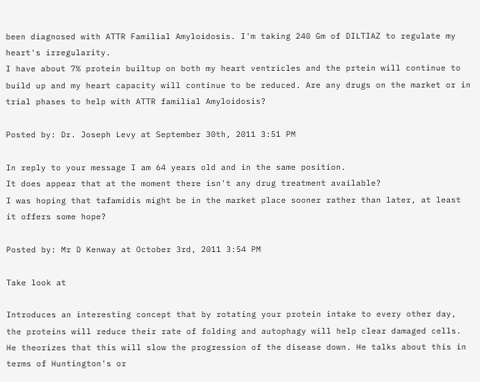been diagnosed with ATTR Familial Amyloidosis. I'm taking 240 Gm of DILTIAZ to regulate my heart's irregularity.
I have about 7% protein builtup on both my heart ventricles and the prtein will continue to build up and my heart capacity will continue to be reduced. Are any drugs on the market or in trial phases to help with ATTR familial Amyloidosis?

Posted by: Dr. Joseph Levy at September 30th, 2011 3:51 PM

In reply to your message I am 64 years old and in the same position.
It does appear that at the moment there isn't any drug treatment available?
I was hoping that tafamidis might be in the market place sooner rather than later, at least it offers some hope?

Posted by: Mr D Kenway at October 3rd, 2011 3:54 PM

Take look at

Introduces an interesting concept that by rotating your protein intake to every other day, the proteins will reduce their rate of folding and autophagy will help clear damaged cells. He theorizes that this will slow the progression of the disease down. He talks about this in terms of Huntington's or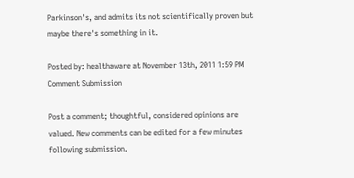Parkinson's, and admits its not scientifically proven but maybe there's something in it.

Posted by: healthaware at November 13th, 2011 1:59 PM
Comment Submission

Post a comment; thoughtful, considered opinions are valued. New comments can be edited for a few minutes following submission.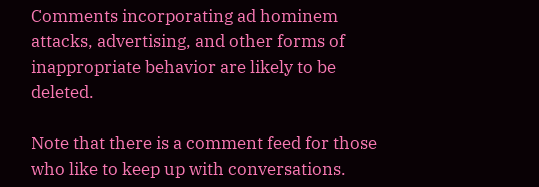Comments incorporating ad hominem attacks, advertising, and other forms of inappropriate behavior are likely to be deleted.

Note that there is a comment feed for those who like to keep up with conversations.